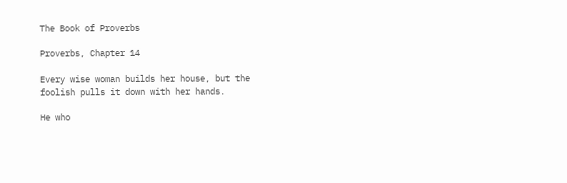The Book of Proverbs

Proverbs, Chapter 14

Every wise woman builds her house, but the foolish pulls it down with her hands.

He who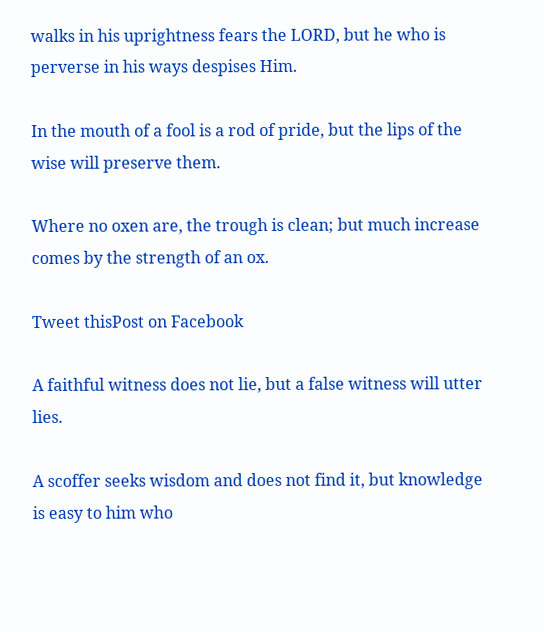walks in his uprightness fears the LORD, but he who is perverse in his ways despises Him.

In the mouth of a fool is a rod of pride, but the lips of the wise will preserve them.

Where no oxen are, the trough is clean; but much increase comes by the strength of an ox.

Tweet thisPost on Facebook

A faithful witness does not lie, but a false witness will utter lies.

A scoffer seeks wisdom and does not find it, but knowledge is easy to him who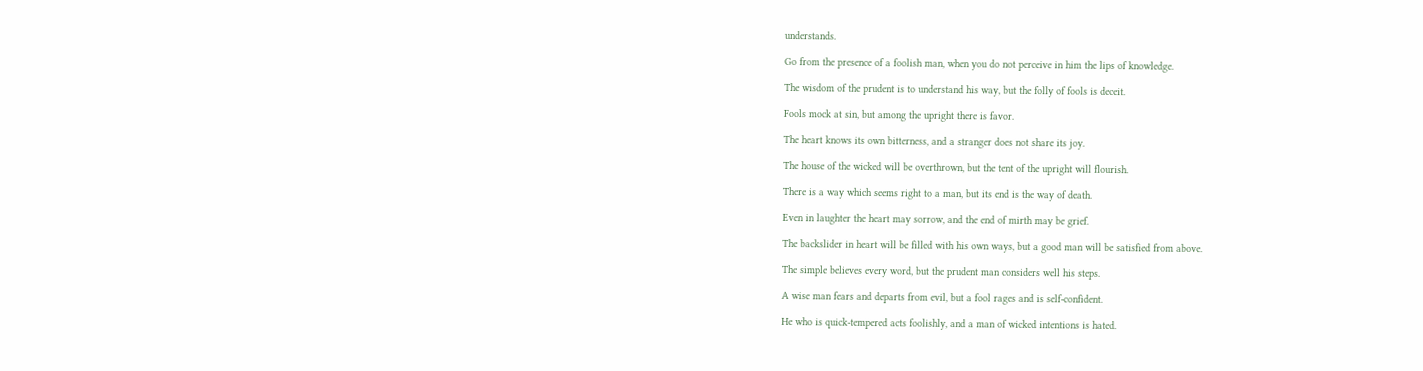understands.

Go from the presence of a foolish man, when you do not perceive in him the lips of knowledge.

The wisdom of the prudent is to understand his way, but the folly of fools is deceit.

Fools mock at sin, but among the upright there is favor.

The heart knows its own bitterness, and a stranger does not share its joy.

The house of the wicked will be overthrown, but the tent of the upright will flourish.

There is a way which seems right to a man, but its end is the way of death.

Even in laughter the heart may sorrow, and the end of mirth may be grief.

The backslider in heart will be filled with his own ways, but a good man will be satisfied from above.

The simple believes every word, but the prudent man considers well his steps.

A wise man fears and departs from evil, but a fool rages and is self-confident.

He who is quick-tempered acts foolishly, and a man of wicked intentions is hated.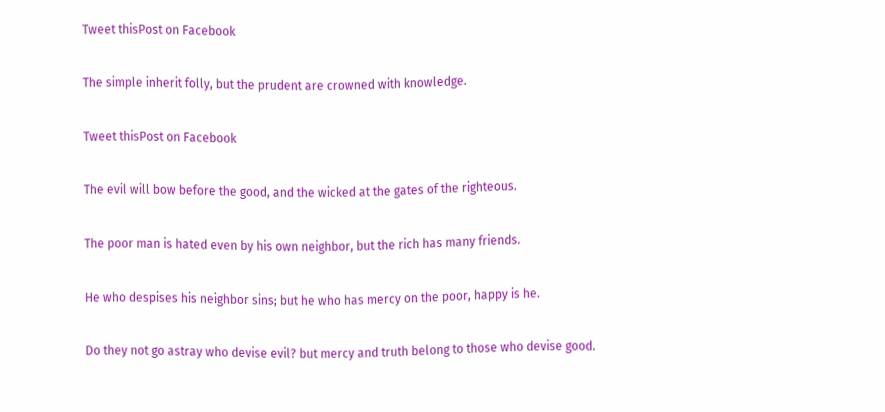Tweet thisPost on Facebook

The simple inherit folly, but the prudent are crowned with knowledge.

Tweet thisPost on Facebook

The evil will bow before the good, and the wicked at the gates of the righteous.

The poor man is hated even by his own neighbor, but the rich has many friends.

He who despises his neighbor sins; but he who has mercy on the poor, happy is he.

Do they not go astray who devise evil? but mercy and truth belong to those who devise good.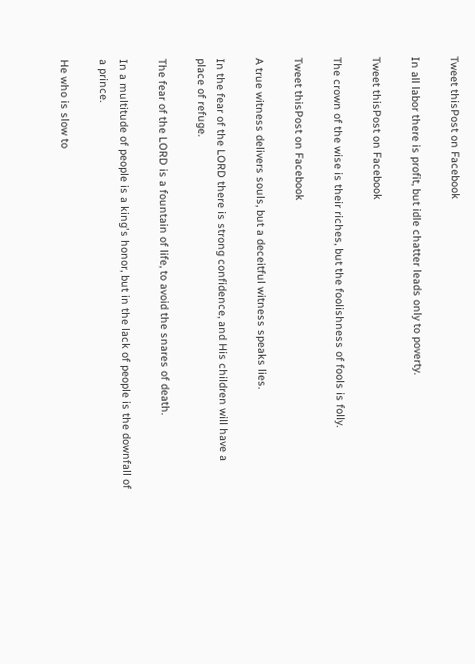Tweet thisPost on Facebook

In all labor there is profit, but idle chatter leads only to poverty.

Tweet thisPost on Facebook

The crown of the wise is their riches, but the foolishness of fools is folly.

Tweet thisPost on Facebook

A true witness delivers souls, but a deceitful witness speaks lies.

In the fear of the LORD there is strong confidence, and His children will have a place of refuge.

The fear of the LORD is a fountain of life, to avoid the snares of death.

In a multitude of people is a king's honor, but in the lack of people is the downfall of a prince.

He who is slow to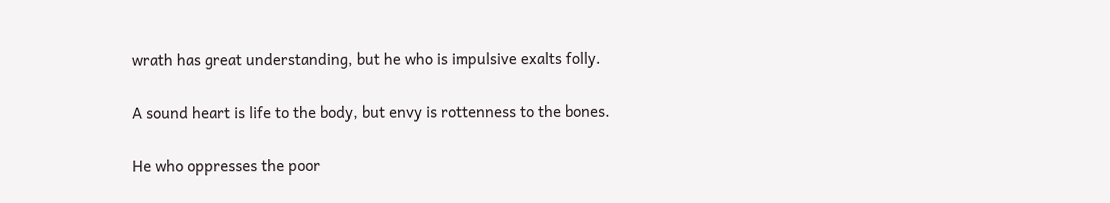wrath has great understanding, but he who is impulsive exalts folly.

A sound heart is life to the body, but envy is rottenness to the bones.

He who oppresses the poor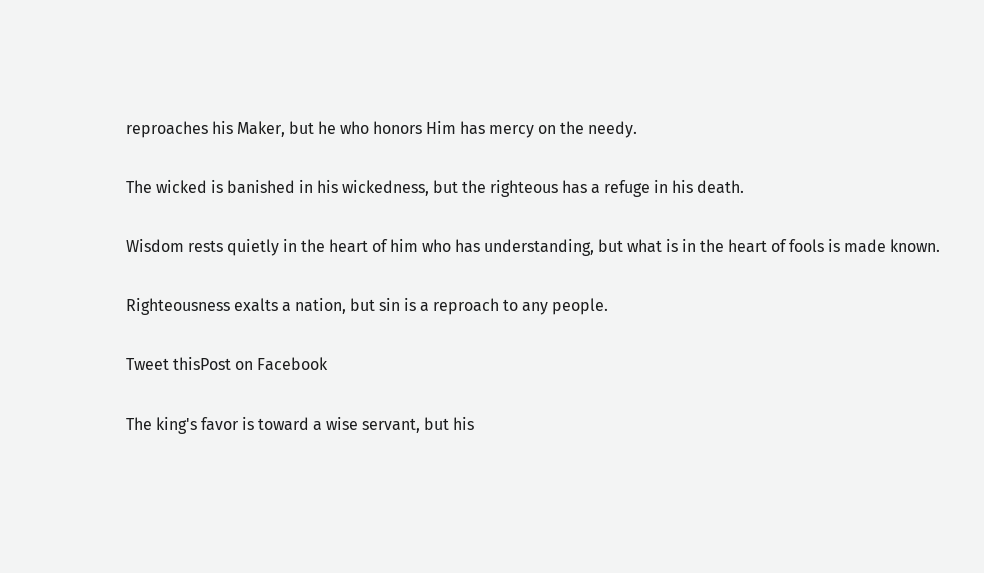reproaches his Maker, but he who honors Him has mercy on the needy.

The wicked is banished in his wickedness, but the righteous has a refuge in his death.

Wisdom rests quietly in the heart of him who has understanding, but what is in the heart of fools is made known.

Righteousness exalts a nation, but sin is a reproach to any people.

Tweet thisPost on Facebook

The king's favor is toward a wise servant, but his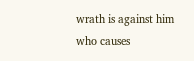wrath is against him who causes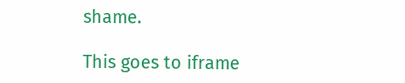shame.

This goes to iframe